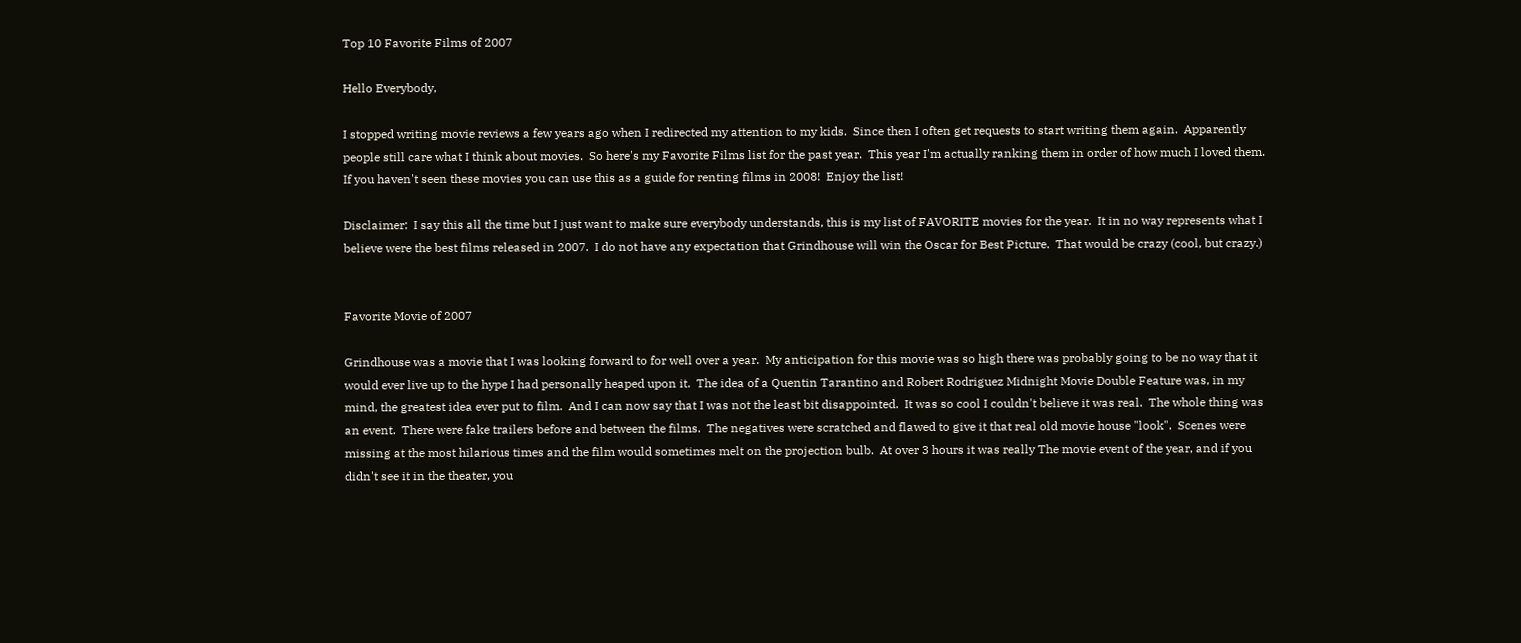Top 10 Favorite Films of 2007

Hello Everybody,

I stopped writing movie reviews a few years ago when I redirected my attention to my kids.  Since then I often get requests to start writing them again.  Apparently people still care what I think about movies.  So here's my Favorite Films list for the past year.  This year I'm actually ranking them in order of how much I loved them.  If you haven't seen these movies you can use this as a guide for renting films in 2008!  Enjoy the list!

Disclaimer:  I say this all the time but I just want to make sure everybody understands, this is my list of FAVORITE movies for the year.  It in no way represents what I believe were the best films released in 2007.  I do not have any expectation that Grindhouse will win the Oscar for Best Picture.  That would be crazy (cool, but crazy.)


Favorite Movie of 2007

Grindhouse was a movie that I was looking forward to for well over a year.  My anticipation for this movie was so high there was probably going to be no way that it would ever live up to the hype I had personally heaped upon it.  The idea of a Quentin Tarantino and Robert Rodriguez Midnight Movie Double Feature was, in my mind, the greatest idea ever put to film.  And I can now say that I was not the least bit disappointed.  It was so cool I couldn't believe it was real.  The whole thing was an event.  There were fake trailers before and between the films.  The negatives were scratched and flawed to give it that real old movie house "look".  Scenes were missing at the most hilarious times and the film would sometimes melt on the projection bulb.  At over 3 hours it was really The movie event of the year, and if you didn't see it in the theater, you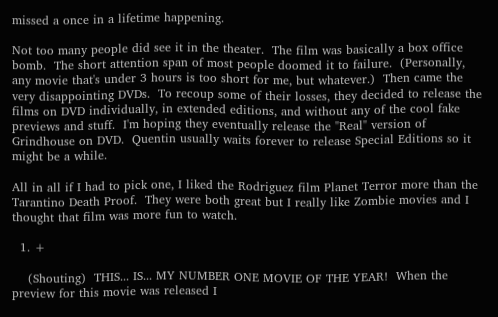missed a once in a lifetime happening.

Not too many people did see it in the theater.  The film was basically a box office bomb.  The short attention span of most people doomed it to failure.  (Personally, any movie that's under 3 hours is too short for me, but whatever.)  Then came the very disappointing DVDs.  To recoup some of their losses, they decided to release the films on DVD individually, in extended editions, and without any of the cool fake previews and stuff.  I'm hoping they eventually release the "Real" version of Grindhouse on DVD.  Quentin usually waits forever to release Special Editions so it might be a while.

All in all if I had to pick one, I liked the Rodriguez film Planet Terror more than the Tarantino Death Proof.  They were both great but I really like Zombie movies and I thought that film was more fun to watch.

  1. +

    (Shouting)  THIS... IS... MY NUMBER ONE MOVIE OF THE YEAR!  When the preview for this movie was released I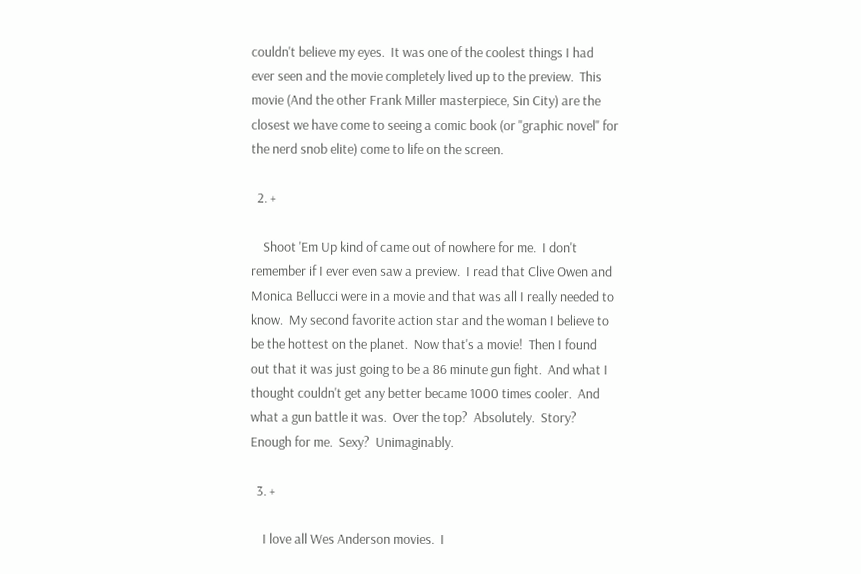couldn't believe my eyes.  It was one of the coolest things I had ever seen and the movie completely lived up to the preview.  This movie (And the other Frank Miller masterpiece, Sin City) are the closest we have come to seeing a comic book (or "graphic novel" for the nerd snob elite) come to life on the screen.

  2. +

    Shoot 'Em Up kind of came out of nowhere for me.  I don't remember if I ever even saw a preview.  I read that Clive Owen and Monica Bellucci were in a movie and that was all I really needed to know.  My second favorite action star and the woman I believe to be the hottest on the planet.  Now that's a movie!  Then I found out that it was just going to be a 86 minute gun fight.  And what I thought couldn't get any better became 1000 times cooler.  And what a gun battle it was.  Over the top?  Absolutely.  Story?  Enough for me.  Sexy?  Unimaginably.

  3. +

    I love all Wes Anderson movies.  I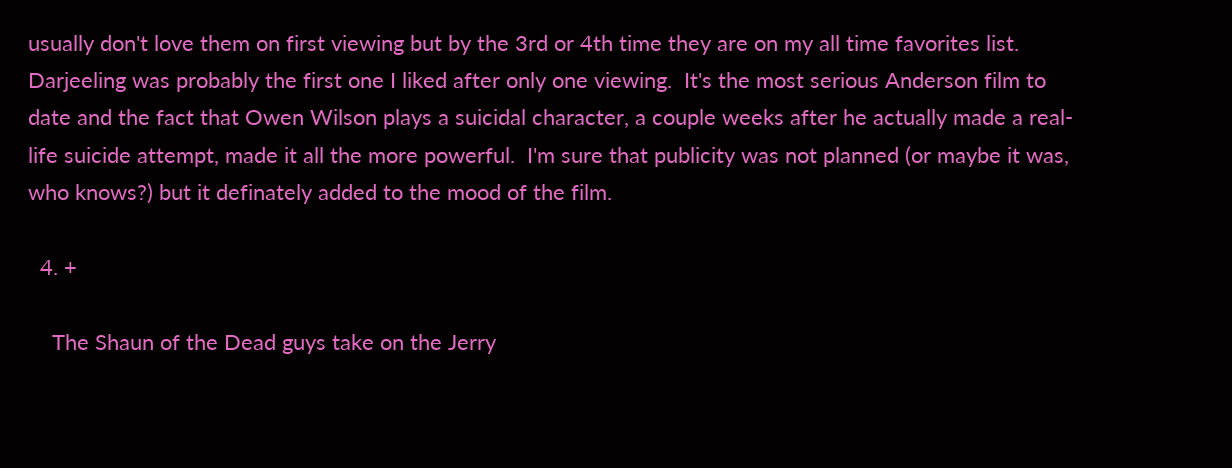usually don't love them on first viewing but by the 3rd or 4th time they are on my all time favorites list.  Darjeeling was probably the first one I liked after only one viewing.  It's the most serious Anderson film to date and the fact that Owen Wilson plays a suicidal character, a couple weeks after he actually made a real-life suicide attempt, made it all the more powerful.  I'm sure that publicity was not planned (or maybe it was, who knows?) but it definately added to the mood of the film.

  4. +

    The Shaun of the Dead guys take on the Jerry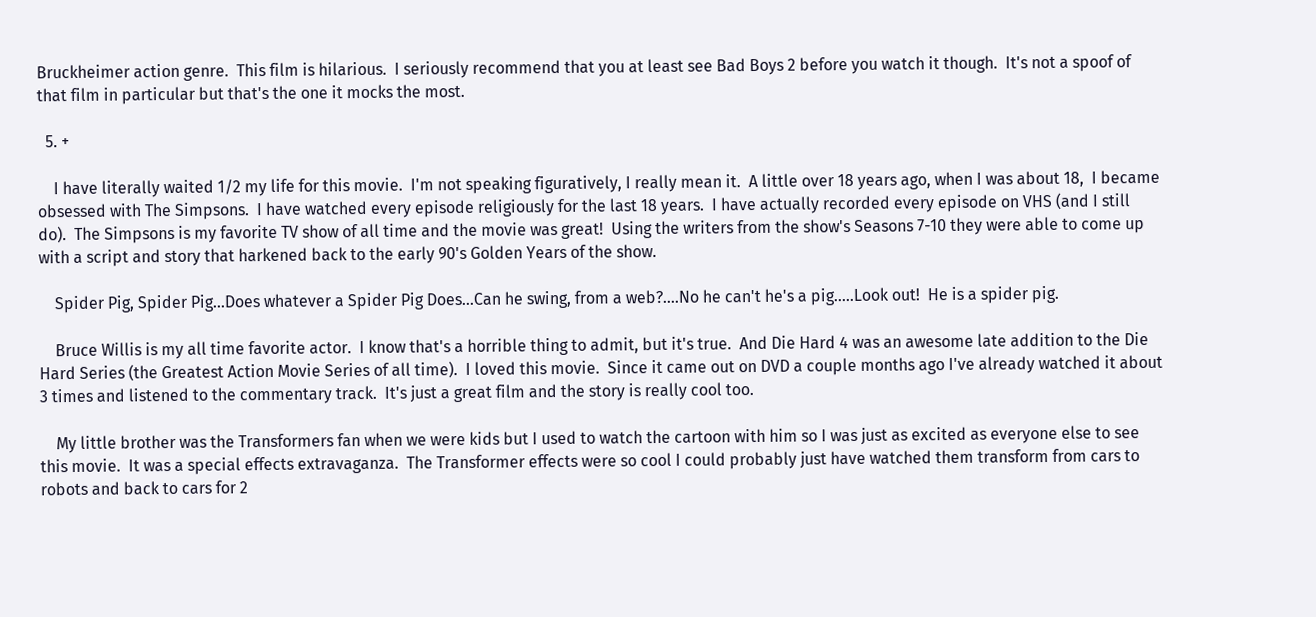Bruckheimer action genre.  This film is hilarious.  I seriously recommend that you at least see Bad Boys 2 before you watch it though.  It's not a spoof of that film in particular but that's the one it mocks the most.

  5. +

    I have literally waited 1/2 my life for this movie.  I'm not speaking figuratively, I really mean it.  A little over 18 years ago, when I was about 18,  I became obsessed with The Simpsons.  I have watched every episode religiously for the last 18 years.  I have actually recorded every episode on VHS (and I still do).  The Simpsons is my favorite TV show of all time and the movie was great!  Using the writers from the show's Seasons 7-10 they were able to come up with a script and story that harkened back to the early 90's Golden Years of the show.

    Spider Pig, Spider Pig...Does whatever a Spider Pig Does...Can he swing, from a web?....No he can't he's a pig.....Look out!  He is a spider pig.

    Bruce Willis is my all time favorite actor.  I know that's a horrible thing to admit, but it's true.  And Die Hard 4 was an awesome late addition to the Die Hard Series (the Greatest Action Movie Series of all time).  I loved this movie.  Since it came out on DVD a couple months ago I've already watched it about 3 times and listened to the commentary track.  It's just a great film and the story is really cool too.

    My little brother was the Transformers fan when we were kids but I used to watch the cartoon with him so I was just as excited as everyone else to see this movie.  It was a special effects extravaganza.  The Transformer effects were so cool I could probably just have watched them transform from cars to robots and back to cars for 2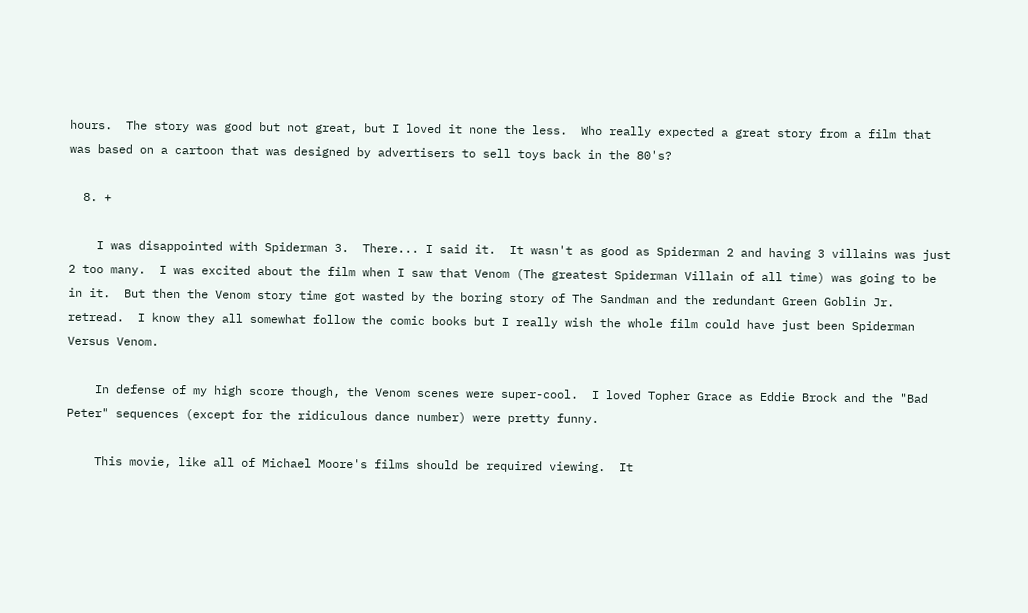hours.  The story was good but not great, but I loved it none the less.  Who really expected a great story from a film that was based on a cartoon that was designed by advertisers to sell toys back in the 80's?

  8. +

    I was disappointed with Spiderman 3.  There... I said it.  It wasn't as good as Spiderman 2 and having 3 villains was just 2 too many.  I was excited about the film when I saw that Venom (The greatest Spiderman Villain of all time) was going to be in it.  But then the Venom story time got wasted by the boring story of The Sandman and the redundant Green Goblin Jr. retread.  I know they all somewhat follow the comic books but I really wish the whole film could have just been Spiderman Versus Venom.

    In defense of my high score though, the Venom scenes were super-cool.  I loved Topher Grace as Eddie Brock and the "Bad Peter" sequences (except for the ridiculous dance number) were pretty funny.

    This movie, like all of Michael Moore's films should be required viewing.  It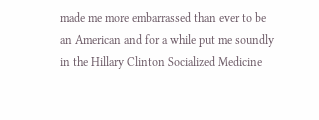made me more embarrassed than ever to be an American and for a while put me soundly in the Hillary Clinton Socialized Medicine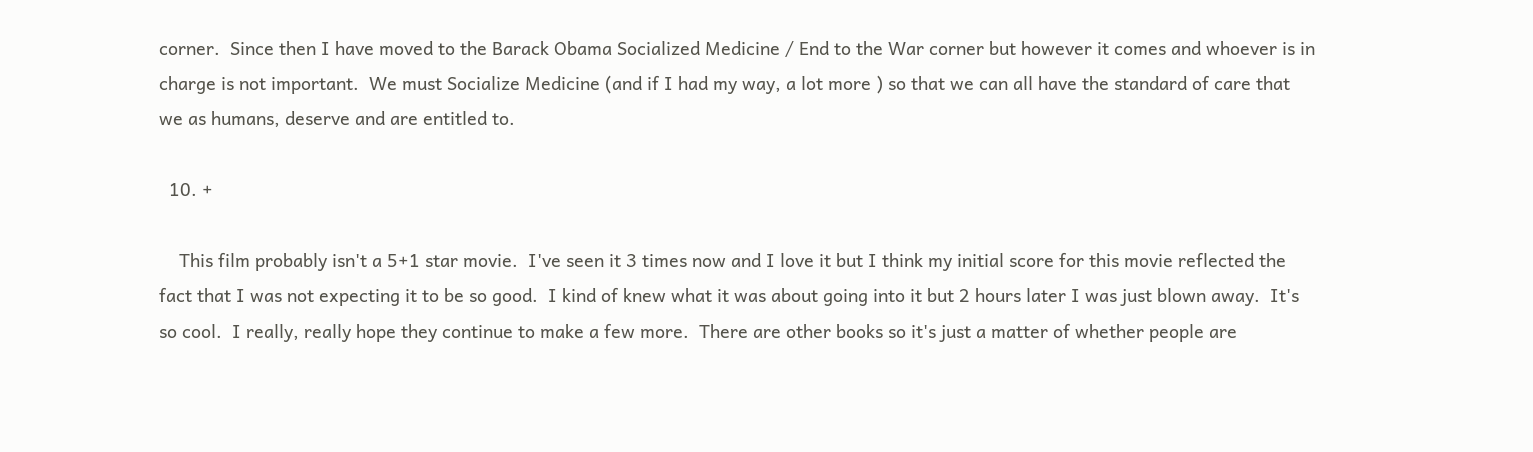corner.  Since then I have moved to the Barack Obama Socialized Medicine / End to the War corner but however it comes and whoever is in charge is not important.  We must Socialize Medicine (and if I had my way, a lot more ) so that we can all have the standard of care that we as humans, deserve and are entitled to.

  10. +

    This film probably isn't a 5+1 star movie.  I've seen it 3 times now and I love it but I think my initial score for this movie reflected the fact that I was not expecting it to be so good.  I kind of knew what it was about going into it but 2 hours later I was just blown away.  It's so cool.  I really, really hope they continue to make a few more.  There are other books so it's just a matter of whether people are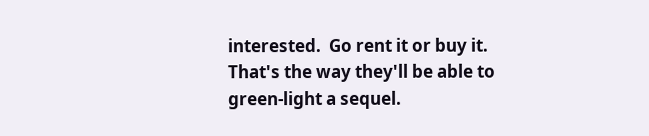interested.  Go rent it or buy it.  That's the way they'll be able to green-light a sequel.